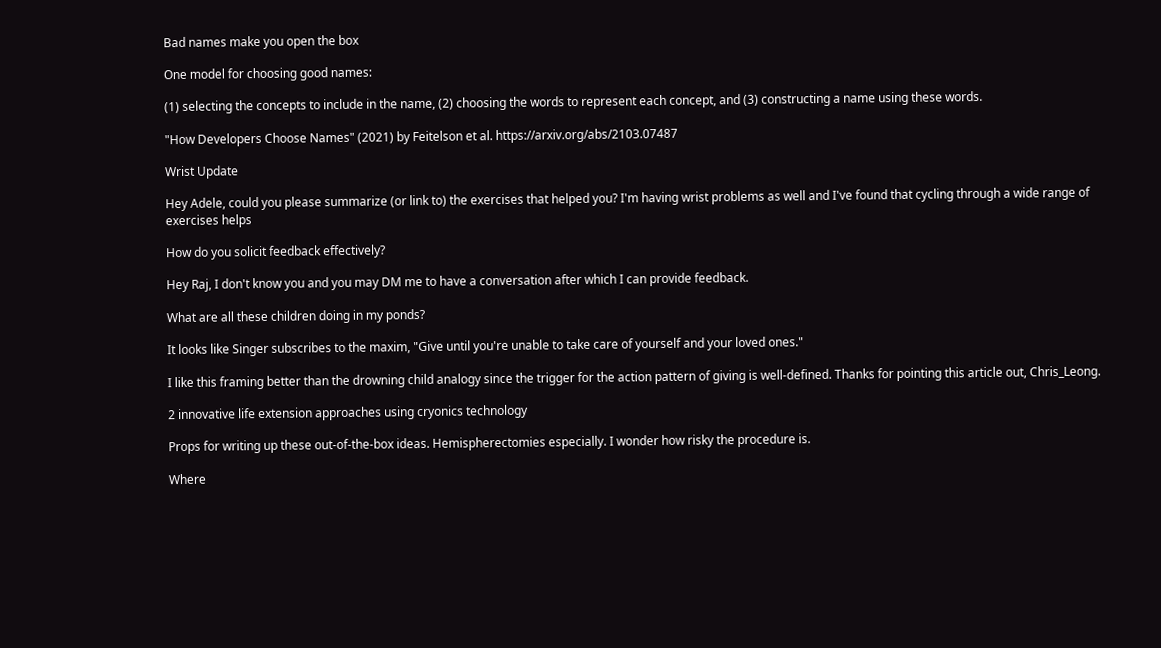Bad names make you open the box

One model for choosing good names:

(1) selecting the concepts to include in the name, (2) choosing the words to represent each concept, and (3) constructing a name using these words.

"How Developers Choose Names" (2021) by Feitelson et al. https://arxiv.org/abs/2103.07487

Wrist Update

Hey Adele, could you please summarize (or link to) the exercises that helped you? I'm having wrist problems as well and I've found that cycling through a wide range of exercises helps

How do you solicit feedback effectively?

Hey Raj, I don't know you and you may DM me to have a conversation after which I can provide feedback.

What are all these children doing in my ponds?

It looks like Singer subscribes to the maxim, "Give until you're unable to take care of yourself and your loved ones."

I like this framing better than the drowning child analogy since the trigger for the action pattern of giving is well-defined. Thanks for pointing this article out, Chris_Leong.

2 innovative life extension approaches using cryonics technology

Props for writing up these out-of-the-box ideas. Hemispherectomies especially. I wonder how risky the procedure is.

Where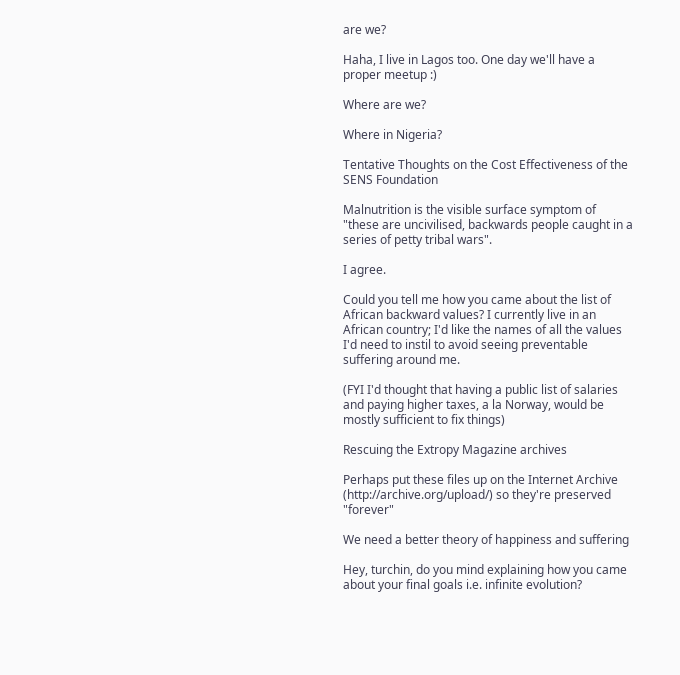are we?

Haha, I live in Lagos too. One day we'll have a proper meetup :)

Where are we?

Where in Nigeria?

Tentative Thoughts on the Cost Effectiveness of the SENS Foundation

Malnutrition is the visible surface symptom of "these are uncivilised, backwards people caught in a series of petty tribal wars".

I agree.

Could you tell me how you came about the list of African backward values? I currently live in an African country; I'd like the names of all the values I'd need to instil to avoid seeing preventable suffering around me.

(FYI I'd thought that having a public list of salaries and paying higher taxes, a la Norway, would be mostly sufficient to fix things)

Rescuing the Extropy Magazine archives

Perhaps put these files up on the Internet Archive (http://archive.org/upload/) so they're preserved "forever"

We need a better theory of happiness and suffering

Hey, turchin, do you mind explaining how you came about your final goals i.e. infinite evolution?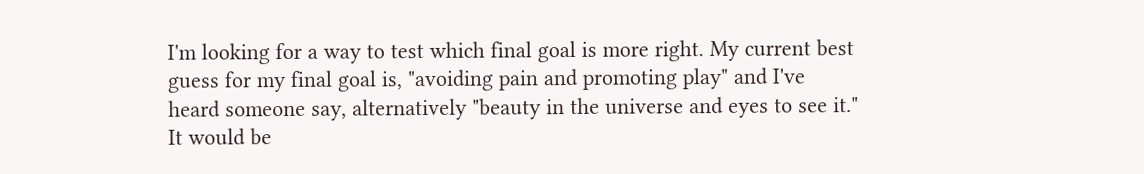I'm looking for a way to test which final goal is more right. My current best guess for my final goal is, "avoiding pain and promoting play" and I've heard someone say, alternatively "beauty in the universe and eyes to see it." It would be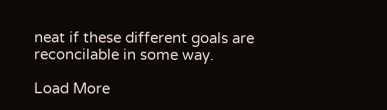neat if these different goals are reconcilable in some way.

Load More